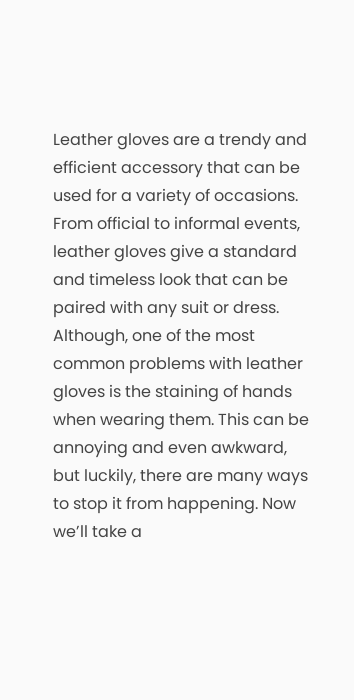Leather gloves are a trendy and efficient accessory that can be used for a variety of occasions. From official to informal events, leather gloves give a standard and timeless look that can be paired with any suit or dress. Although, one of the most common problems with leather gloves is the staining of hands when wearing them. This can be annoying and even awkward, but luckily, there are many ways to stop it from happening. Now we’ll take a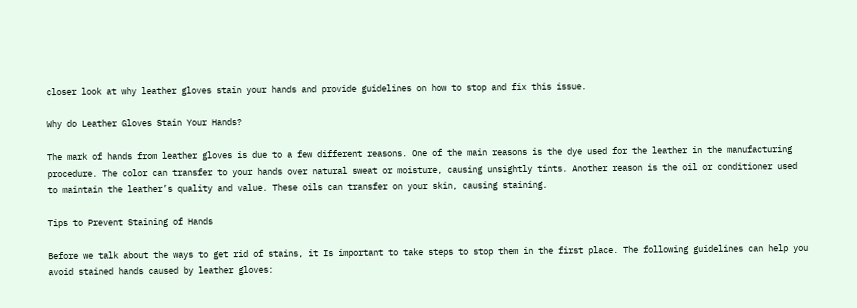closer look at why leather gloves stain your hands and provide guidelines on how to stop and fix this issue.

Why do Leather Gloves Stain Your Hands?

The mark of hands from leather gloves is due to a few different reasons. One of the main reasons is the dye used for the leather in the manufacturing procedure. The color can transfer to your hands over natural sweat or moisture, causing unsightly tints. Another reason is the oil or conditioner used to maintain the leather’s quality and value. These oils can transfer on your skin, causing staining.

Tips to Prevent Staining of Hands

Before we talk about the ways to get rid of stains, it Is important to take steps to stop them in the first place. The following guidelines can help you avoid stained hands caused by leather gloves: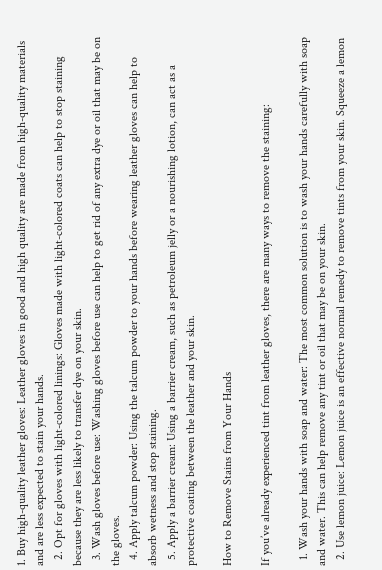1. Buy high-quality leather gloves: Leather gloves in good and high quality are made from high-quality materials and are less expected to stain your hands.
  2. Opt for gloves with light-colored linings: Gloves made with light-colored coats can help to stop staining because they are less likely to transfer dye on your skin.
  3. Wash gloves before use: Washing gloves before use can help to get rid of any extra dye or oil that may be on the gloves.
  4. Apply talcum powder: Using the talcum powder to your hands before wearing leather gloves can help to absorb wetness and stop staining.
  5. Apply a barrier cream: Using a barrier cream, such as petroleum jelly or a nourishing lotion, can act as a protective coating between the leather and your skin.

How to Remove Stains from Your Hands

If you’ve already experienced tint from leather gloves, there are many ways to remove the staining:

  1. Wash your hands with soap and water: The most common solution is to wash your hands carefully with soap and water. This can help remove any tint or oil that may be on your skin.
  2. Use lemon juice: Lemon juice is an effective normal remedy to remove tints from your skin. Squeeze a lemon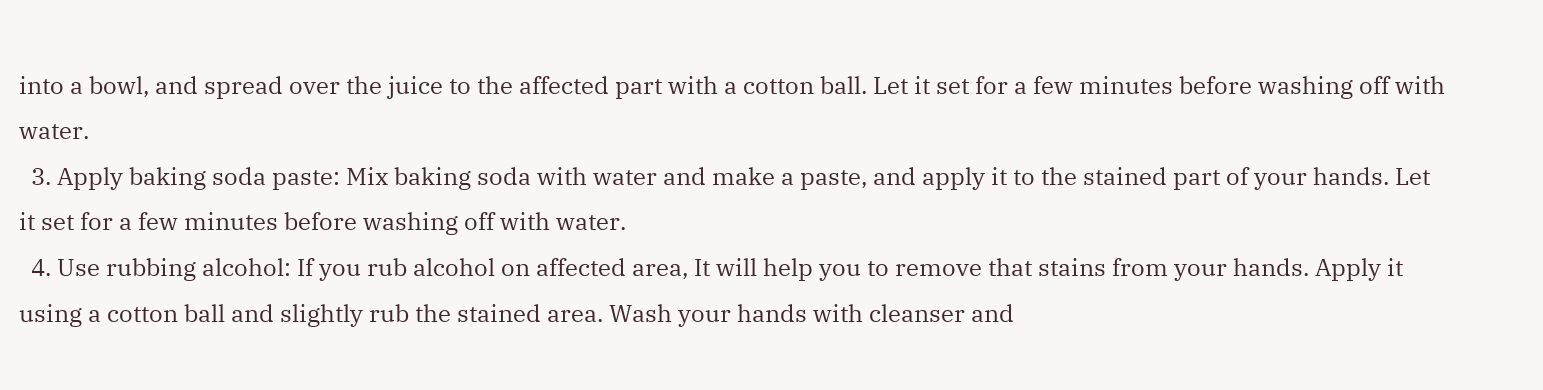into a bowl, and spread over the juice to the affected part with a cotton ball. Let it set for a few minutes before washing off with water.
  3. Apply baking soda paste: Mix baking soda with water and make a paste, and apply it to the stained part of your hands. Let it set for a few minutes before washing off with water.
  4. Use rubbing alcohol: If you rub alcohol on affected area, It will help you to remove that stains from your hands. Apply it using a cotton ball and slightly rub the stained area. Wash your hands with cleanser and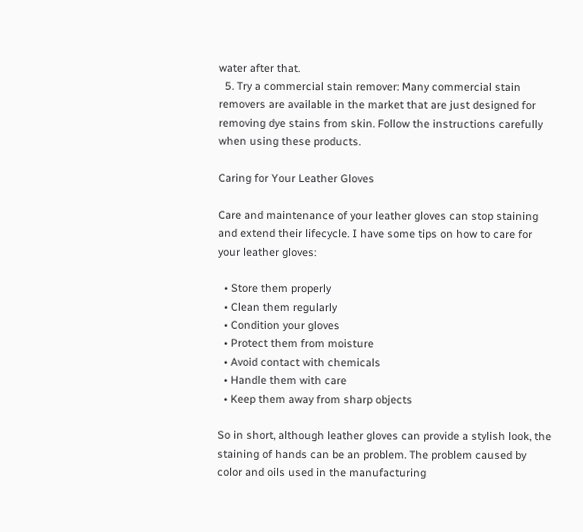water after that.
  5. Try a commercial stain remover: Many commercial stain removers are available in the market that are just designed for removing dye stains from skin. Follow the instructions carefully when using these products.

Caring for Your Leather Gloves

Care and maintenance of your leather gloves can stop staining and extend their lifecycle. I have some tips on how to care for your leather gloves:

  • Store them properly
  • Clean them regularly
  • Condition your gloves
  • Protect them from moisture
  • Avoid contact with chemicals
  • Handle them with care
  • Keep them away from sharp objects

So in short, although leather gloves can provide a stylish look, the staining of hands can be an problem. The problem caused by color and oils used in the manufacturing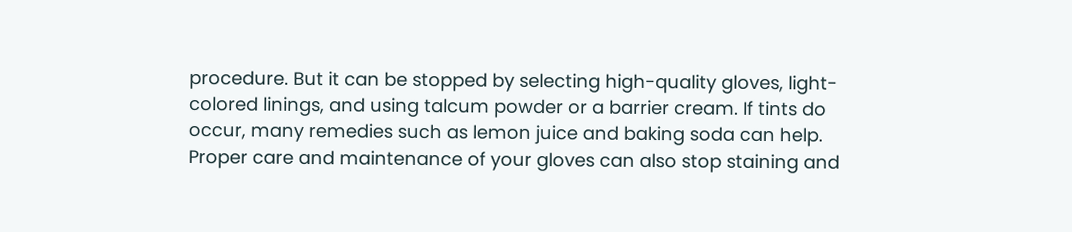procedure. But it can be stopped by selecting high-quality gloves, light-colored linings, and using talcum powder or a barrier cream. If tints do occur, many remedies such as lemon juice and baking soda can help. Proper care and maintenance of your gloves can also stop staining and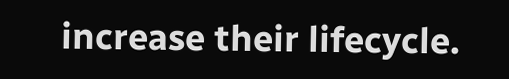increase their lifecycle.